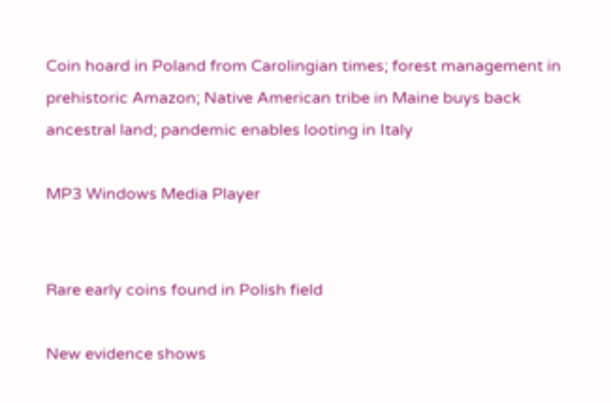Coin hoard in Poland from Carolingian times; forest management in prehistoric Amazon; Native American tribe in Maine buys back ancestral land; pandemic enables looting in Italy

MP3 Windows Media Player


Rare early coins found in Polish field

New evidence shows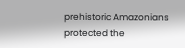prehistoric Amazonians protected the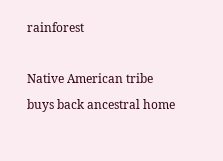rainforest

Native American tribe buys back ancestral home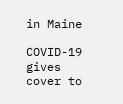in Maine

COVID-19 gives cover to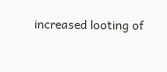increased looting of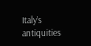Italy’s antiquities